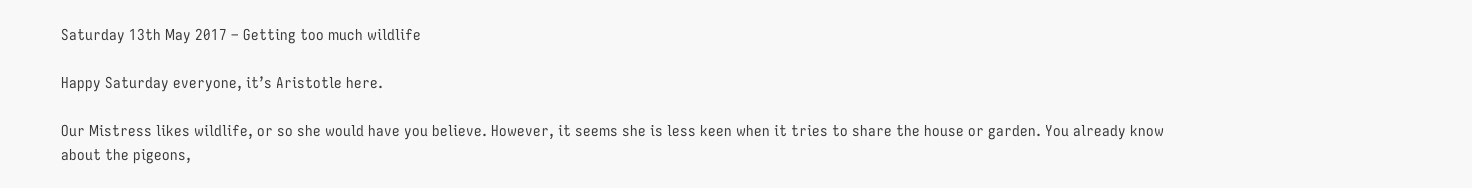Saturday 13th May 2017 – Getting too much wildlife

Happy Saturday everyone, it’s Aristotle here.

Our Mistress likes wildlife, or so she would have you believe. However, it seems she is less keen when it tries to share the house or garden. You already know about the pigeons,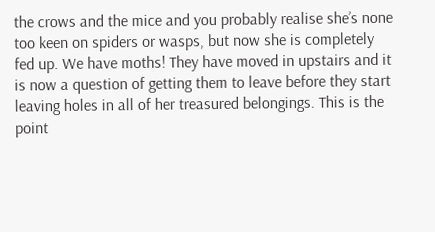the crows and the mice and you probably realise she’s none too keen on spiders or wasps, but now she is completely fed up. We have moths! They have moved in upstairs and it is now a question of getting them to leave before they start leaving holes in all of her treasured belongings. This is the point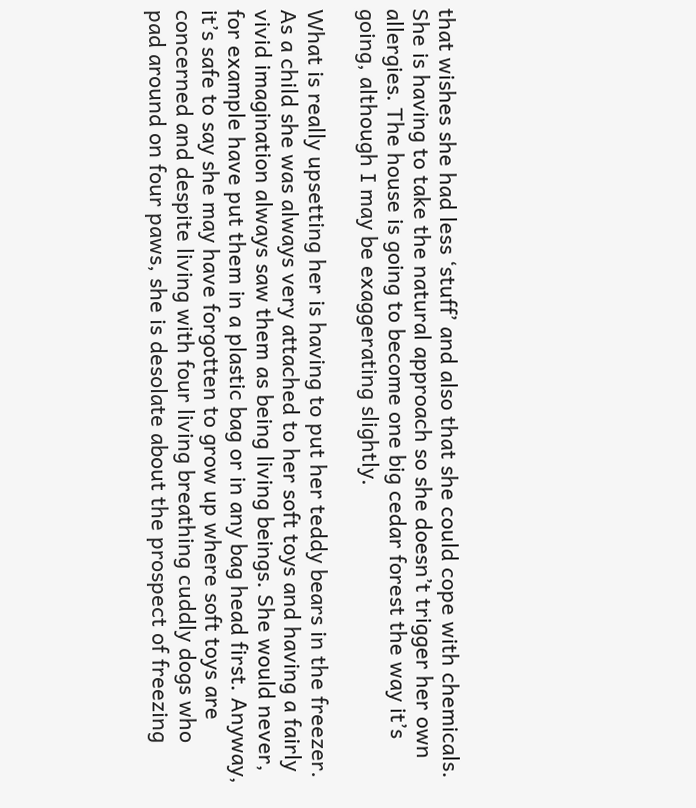that wishes she had less ‘stuff’ and also that she could cope with chemicals. She is having to take the natural approach so she doesn’t trigger her own allergies. The house is going to become one big cedar forest the way it’s going, although I may be exaggerating slightly.

What is really upsetting her is having to put her teddy bears in the freezer. As a child she was always very attached to her soft toys and having a fairly vivid imagination always saw them as being living beings. She would never, for example have put them in a plastic bag or in any bag head first. Anyway, it’s safe to say she may have forgotten to grow up where soft toys are concerned and despite living with four living breathing cuddly dogs who pad around on four paws, she is desolate about the prospect of freezing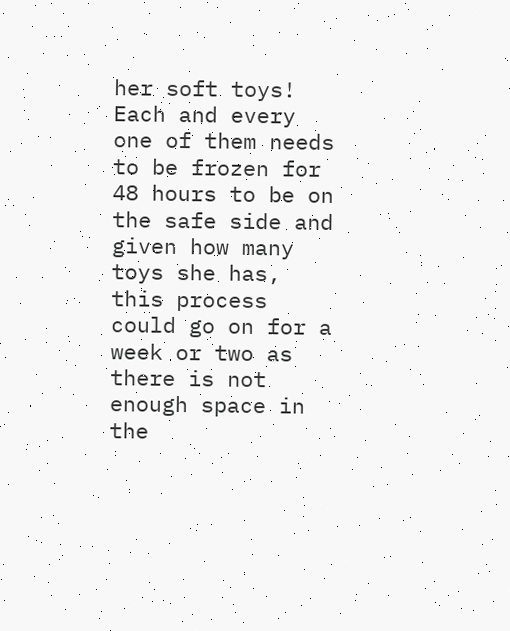her soft toys! Each and every one of them needs to be frozen for 48 hours to be on the safe side and given how many toys she has, this process could go on for a week or two as there is not enough space in the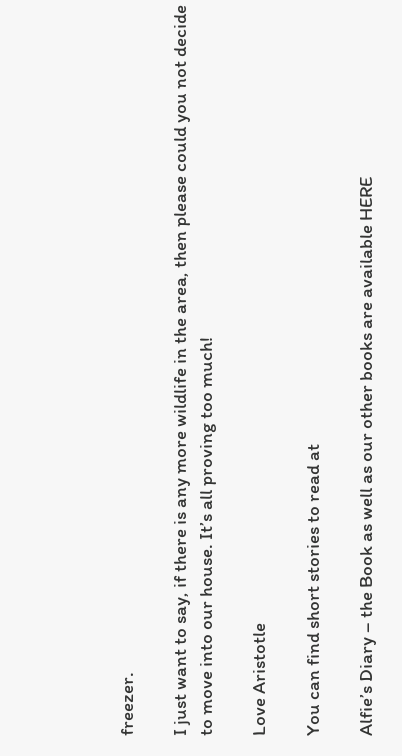freezer.

I just want to say, if there is any more wildlife in the area, then please could you not decide to move into our house. It’s all proving too much!

Love Aristotle

You can find short stories to read at

Alfie’s Diary – the Book as well as our other books are available HERE